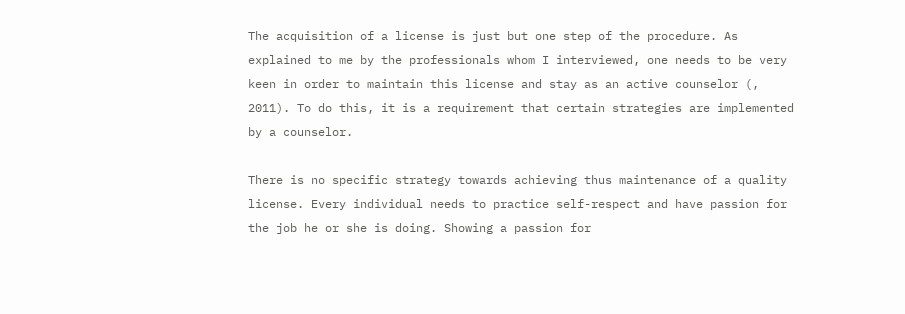The acquisition of a license is just but one step of the procedure. As explained to me by the professionals whom I interviewed, one needs to be very keen in order to maintain this license and stay as an active counselor (, 2011). To do this, it is a requirement that certain strategies are implemented by a counselor.

There is no specific strategy towards achieving thus maintenance of a quality license. Every individual needs to practice self-respect and have passion for the job he or she is doing. Showing a passion for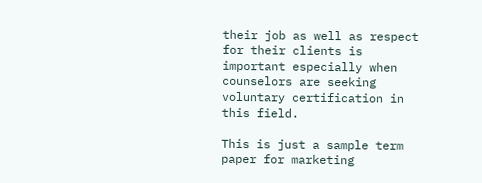their job as well as respect for their clients is important especially when counselors are seeking voluntary certification in this field.

This is just a sample term paper for marketing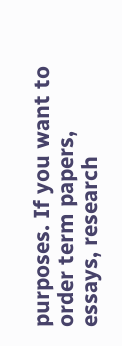purposes. If you want to order term papers, essays, research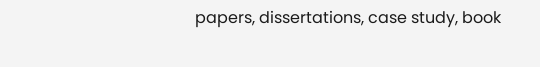papers, dissertations, case study, book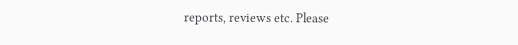reports, reviews etc. Please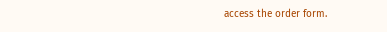access the order form.